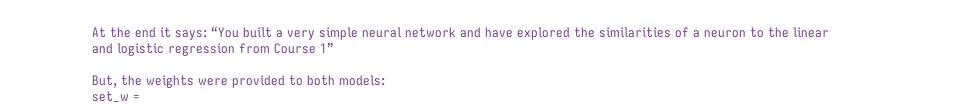At the end it says: “You built a very simple neural network and have explored the similarities of a neuron to the linear and logistic regression from Course 1”

But, the weights were provided to both models:
set_w =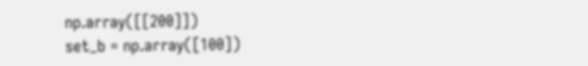np.array([[200]])
set_b = np.array([100])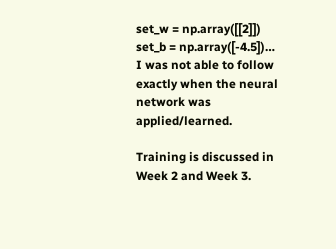set_w = np.array([[2]])
set_b = np.array([-4.5])…
I was not able to follow exactly when the neural network was applied/learned.

Training is discussed in Week 2 and Week 3.